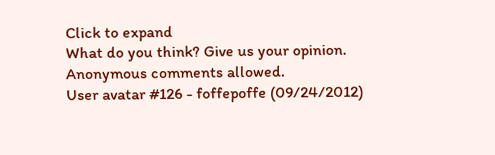Click to expand
What do you think? Give us your opinion. Anonymous comments allowed.
User avatar #126 - foffepoffe (09/24/2012)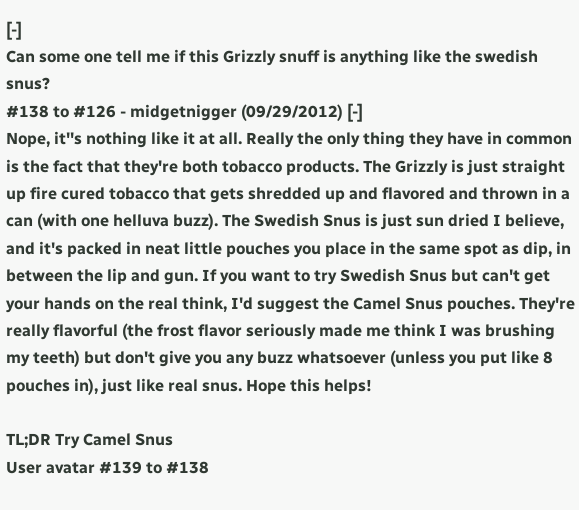[-]
Can some one tell me if this Grizzly snuff is anything like the swedish snus?
#138 to #126 - midgetnigger (09/29/2012) [-]
Nope, it''s nothing like it at all. Really the only thing they have in common is the fact that they're both tobacco products. The Grizzly is just straight up fire cured tobacco that gets shredded up and flavored and thrown in a can (with one helluva buzz). The Swedish Snus is just sun dried I believe, and it's packed in neat little pouches you place in the same spot as dip, in between the lip and gun. If you want to try Swedish Snus but can't get your hands on the real think, I'd suggest the Camel Snus pouches. They're really flavorful (the frost flavor seriously made me think I was brushing my teeth) but don't give you any buzz whatsoever (unless you put like 8 pouches in), just like real snus. Hope this helps!

TL;DR Try Camel Snus
User avatar #139 to #138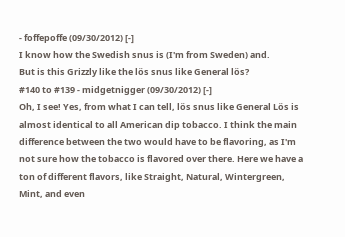- foffepoffe (09/30/2012) [-]
I know how the Swedish snus is (I'm from Sweden) and.
But is this Grizzly like the lös snus like General lös?
#140 to #139 - midgetnigger (09/30/2012) [-]
Oh, I see! Yes, from what I can tell, lös snus like General Lös is almost identical to all American dip tobacco. I think the main difference between the two would have to be flavoring, as I'm not sure how the tobacco is flavored over there. Here we have a ton of different flavors, like Straight, Natural, Wintergreen, Mint, and even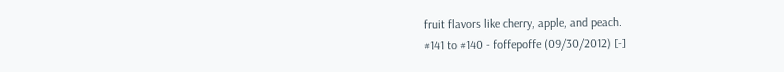fruit flavors like cherry, apple, and peach.
#141 to #140 - foffepoffe (09/30/2012) [-]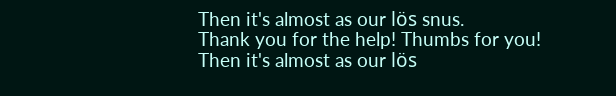Then it's almost as our lös snus.
Thank you for the help! Thumbs for you!
Then it's almost as our lös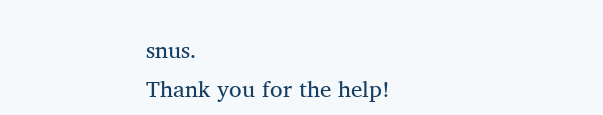snus.
Thank you for the help!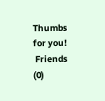Thumbs for you!
 Friends (0)